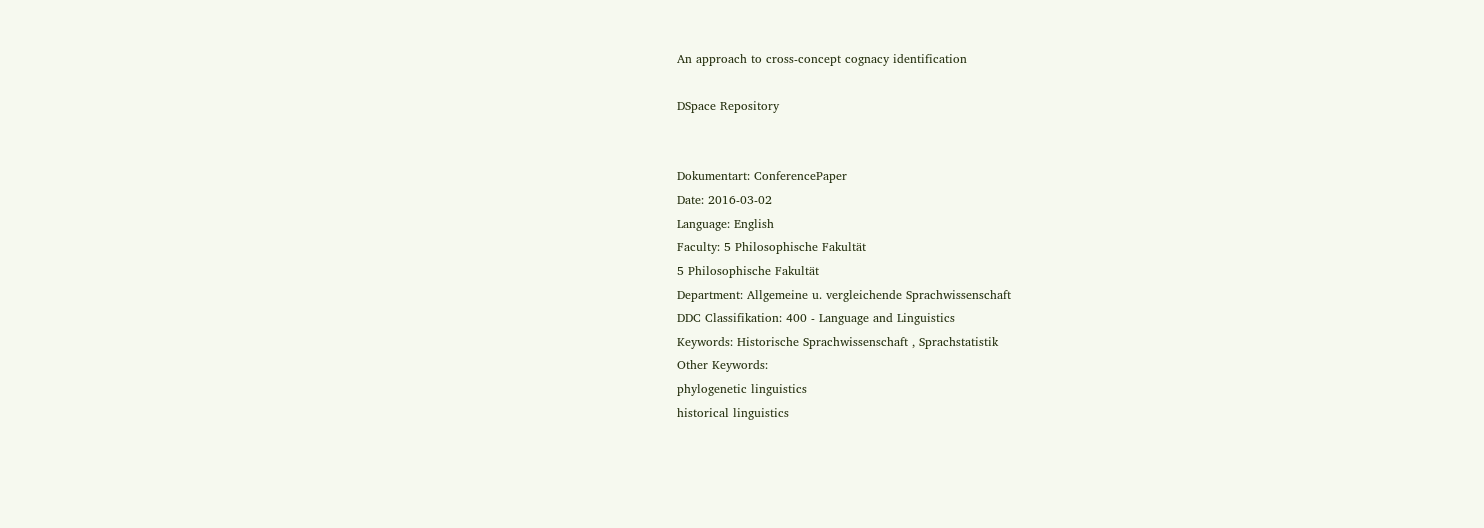An approach to cross-concept cognacy identification

DSpace Repository


Dokumentart: ConferencePaper
Date: 2016-03-02
Language: English
Faculty: 5 Philosophische Fakultät
5 Philosophische Fakultät
Department: Allgemeine u. vergleichende Sprachwissenschaft
DDC Classifikation: 400 - Language and Linguistics
Keywords: Historische Sprachwissenschaft , Sprachstatistik
Other Keywords:
phylogenetic linguistics
historical linguistics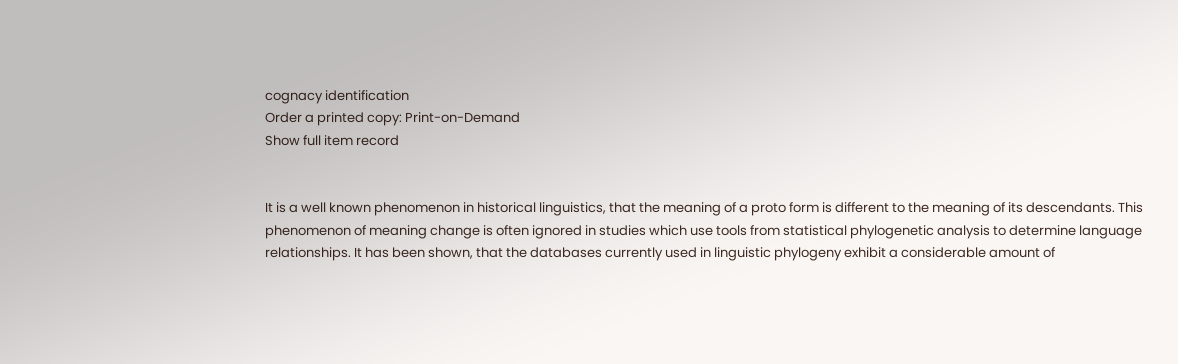cognacy identification
Order a printed copy: Print-on-Demand
Show full item record


It is a well known phenomenon in historical linguistics, that the meaning of a proto form is different to the meaning of its descendants. This phenomenon of meaning change is often ignored in studies which use tools from statistical phylogenetic analysis to determine language relationships. It has been shown, that the databases currently used in linguistic phylogeny exhibit a considerable amount of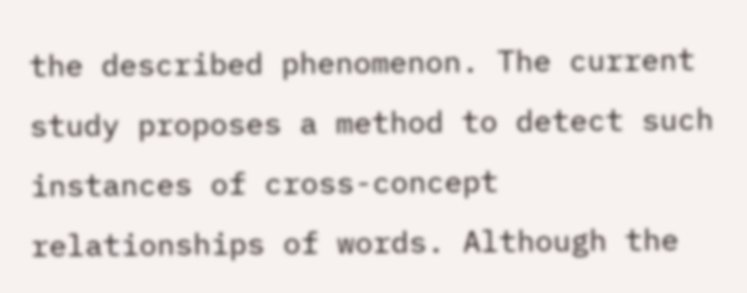the described phenomenon. The current study proposes a method to detect such instances of cross-concept relationships of words. Although the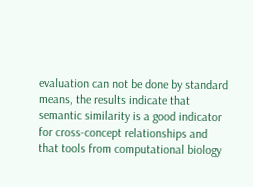evaluation can not be done by standard means, the results indicate that semantic similarity is a good indicator for cross-concept relationships and that tools from computational biology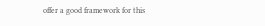offer a good framework for this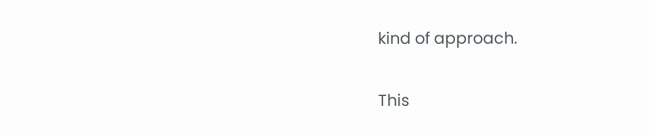kind of approach.

This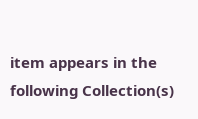item appears in the following Collection(s)